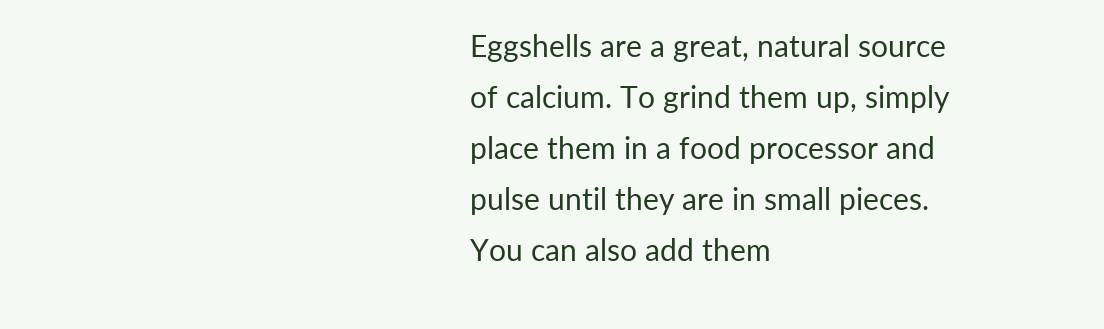Eggshells are a great, natural source of calcium. To grind them up, simply place them in a food processor and pulse until they are in small pieces. You can also add them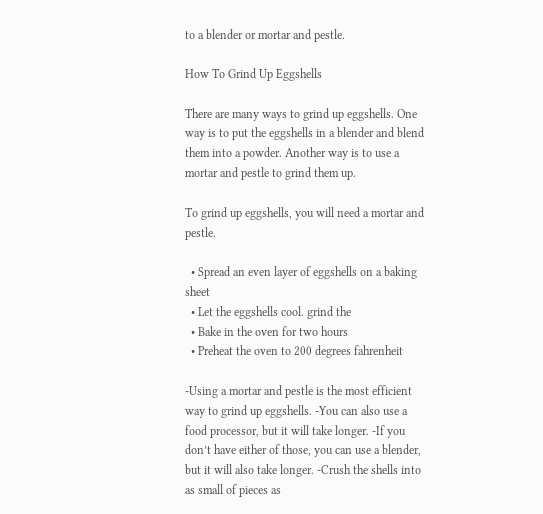to a blender or mortar and pestle.

How To Grind Up Eggshells

There are many ways to grind up eggshells. One way is to put the eggshells in a blender and blend them into a powder. Another way is to use a mortar and pestle to grind them up.

To grind up eggshells, you will need a mortar and pestle.

  • Spread an even layer of eggshells on a baking sheet
  • Let the eggshells cool. grind the
  • Bake in the oven for two hours
  • Preheat the oven to 200 degrees fahrenheit

-Using a mortar and pestle is the most efficient way to grind up eggshells. -You can also use a food processor, but it will take longer. -If you don’t have either of those, you can use a blender, but it will also take longer. -Crush the shells into as small of pieces as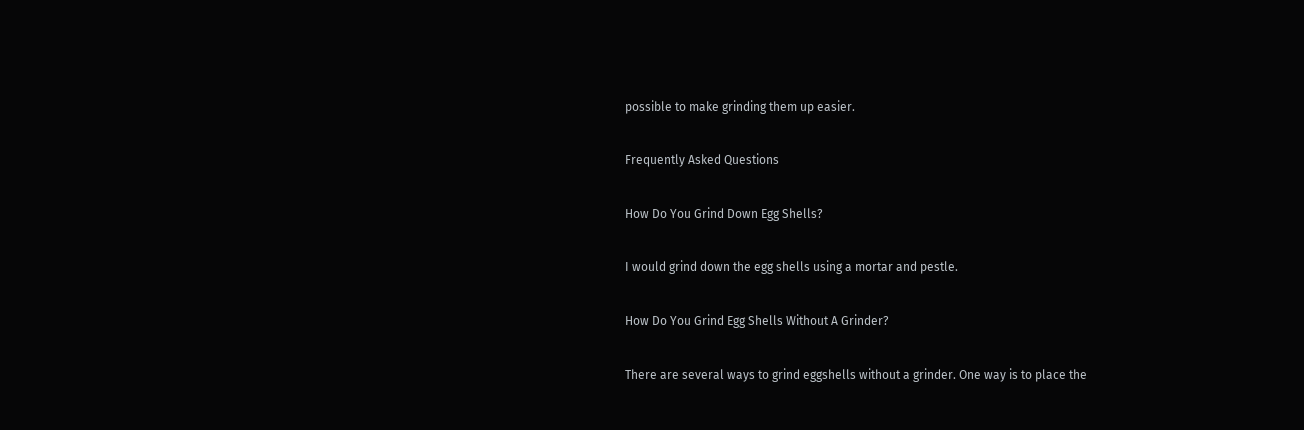possible to make grinding them up easier.

Frequently Asked Questions

How Do You Grind Down Egg Shells?

I would grind down the egg shells using a mortar and pestle.

How Do You Grind Egg Shells Without A Grinder?

There are several ways to grind eggshells without a grinder. One way is to place the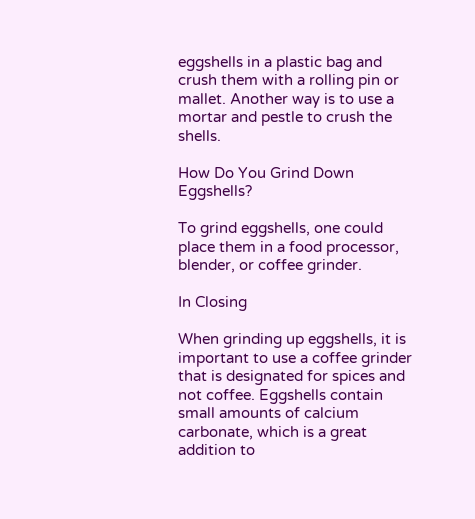eggshells in a plastic bag and crush them with a rolling pin or mallet. Another way is to use a mortar and pestle to crush the shells.

How Do You Grind Down Eggshells?

To grind eggshells, one could place them in a food processor, blender, or coffee grinder.

In Closing

When grinding up eggshells, it is important to use a coffee grinder that is designated for spices and not coffee. Eggshells contain small amounts of calcium carbonate, which is a great addition to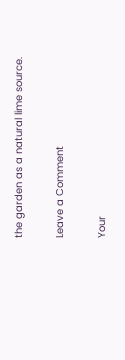the garden as a natural lime source.

Leave a Comment

Your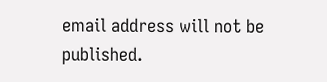email address will not be published.